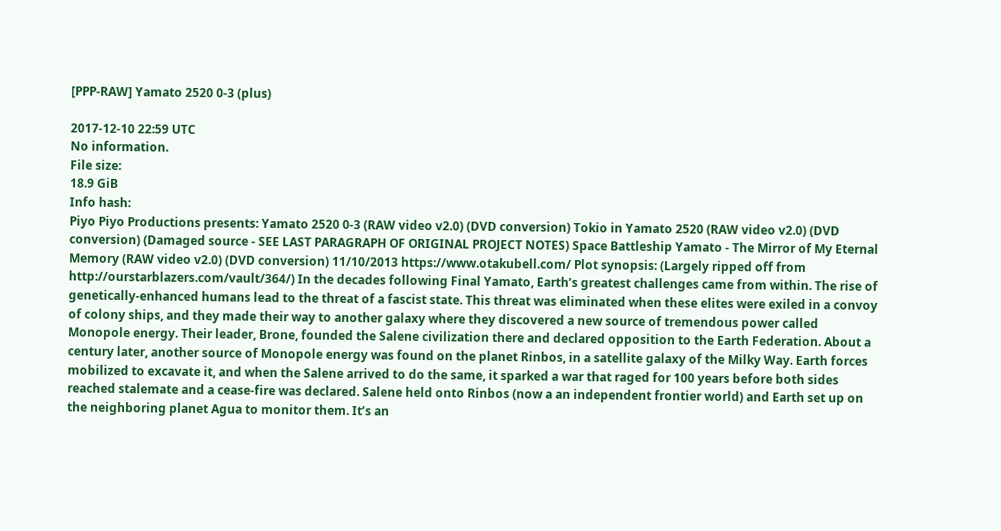[PPP-RAW] Yamato 2520 0-3 (plus)

2017-12-10 22:59 UTC
No information.
File size:
18.9 GiB
Info hash:
Piyo Piyo Productions presents: Yamato 2520 0-3 (RAW video v2.0) (DVD conversion) Tokio in Yamato 2520 (RAW video v2.0) (DVD conversion) (Damaged source - SEE LAST PARAGRAPH OF ORIGINAL PROJECT NOTES) Space Battleship Yamato - The Mirror of My Eternal Memory (RAW video v2.0) (DVD conversion) 11/10/2013 https://www.otakubell.com/ Plot synopsis: (Largely ripped off from http://ourstarblazers.com/vault/364/) In the decades following Final Yamato, Earth’s greatest challenges came from within. The rise of genetically-enhanced humans lead to the threat of a fascist state. This threat was eliminated when these elites were exiled in a convoy of colony ships, and they made their way to another galaxy where they discovered a new source of tremendous power called Monopole energy. Their leader, Brone, founded the Salene civilization there and declared opposition to the Earth Federation. About a century later, another source of Monopole energy was found on the planet Rinbos, in a satellite galaxy of the Milky Way. Earth forces mobilized to excavate it, and when the Salene arrived to do the same, it sparked a war that raged for 100 years before both sides reached stalemate and a cease-fire was declared. Salene held onto Rinbos (now a an independent frontier world) and Earth set up on the neighboring planet Agua to monitor them. It’s an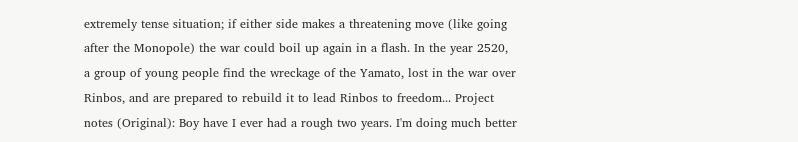extremely tense situation; if either side makes a threatening move (like going after the Monopole) the war could boil up again in a flash. In the year 2520, a group of young people find the wreckage of the Yamato, lost in the war over Rinbos, and are prepared to rebuild it to lead Rinbos to freedom... Project notes (Original): Boy have I ever had a rough two years. I'm doing much better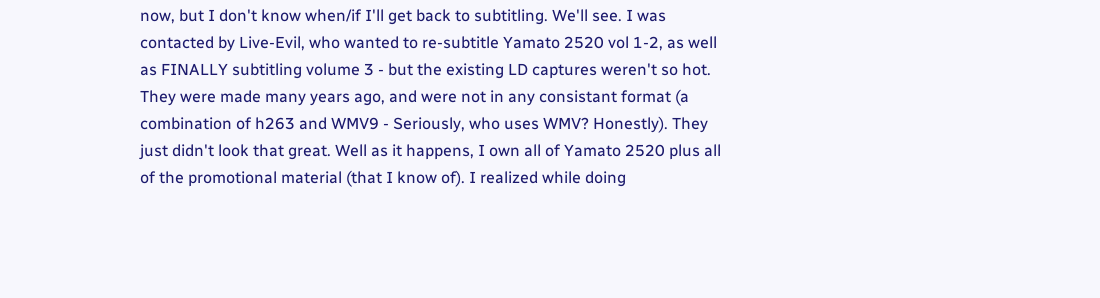now, but I don't know when/if I'll get back to subtitling. We'll see. I was contacted by Live-Evil, who wanted to re-subtitle Yamato 2520 vol 1-2, as well as FINALLY subtitling volume 3 - but the existing LD captures weren't so hot. They were made many years ago, and were not in any consistant format (a combination of h263 and WMV9 - Seriously, who uses WMV? Honestly). They just didn't look that great. Well as it happens, I own all of Yamato 2520 plus all of the promotional material (that I know of). I realized while doing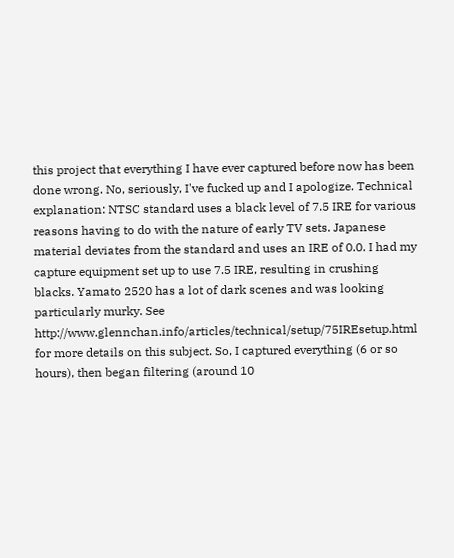this project that everything I have ever captured before now has been done wrong. No, seriously, I've fucked up and I apologize. Technical explanation: NTSC standard uses a black level of 7.5 IRE for various reasons having to do with the nature of early TV sets. Japanese material deviates from the standard and uses an IRE of 0.0. I had my capture equipment set up to use 7.5 IRE, resulting in crushing blacks. Yamato 2520 has a lot of dark scenes and was looking particularly murky. See http://www.glennchan.info/articles/technical/setup/75IREsetup.html for more details on this subject. So, I captured everything (6 or so hours), then began filtering (around 10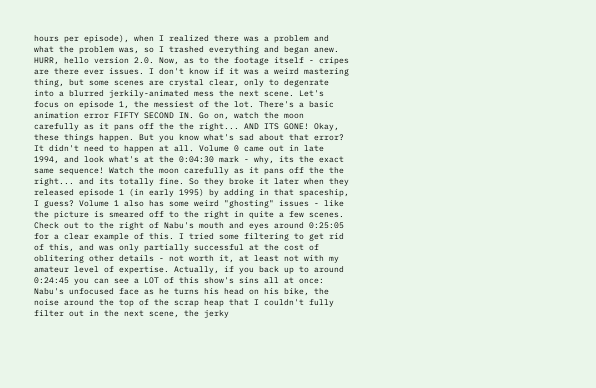hours per episode), when I realized there was a problem and what the problem was, so I trashed everything and began anew. HURR, hello version 2.0. Now, as to the footage itself - cripes are there ever issues. I don't know if it was a weird mastering thing, but some scenes are crystal clear, only to degenrate into a blurred jerkily-animated mess the next scene. Let's focus on episode 1, the messiest of the lot. There's a basic animation error FIFTY SECOND IN. Go on, watch the moon carefully as it pans off the the right... AND ITS GONE! Okay, these things happen. But you know what's sad about that error? It didn't need to happen at all. Volume 0 came out in late 1994, and look what's at the 0:04:30 mark - why, its the exact same sequence! Watch the moon carefully as it pans off the the right... and its totally fine. So they broke it later when they released episode 1 (in early 1995) by adding in that spaceship, I guess? Volume 1 also has some weird "ghosting" issues - like the picture is smeared off to the right in quite a few scenes. Check out to the right of Nabu's mouth and eyes around 0:25:05 for a clear example of this. I tried some filtering to get rid of this, and was only partially successful at the cost of oblitering other details - not worth it, at least not with my amateur level of expertise. Actually, if you back up to around 0:24:45 you can see a LOT of this show's sins all at once: Nabu's unfocused face as he turns his head on his bike, the noise around the top of the scrap heap that I couldn't fully filter out in the next scene, the jerky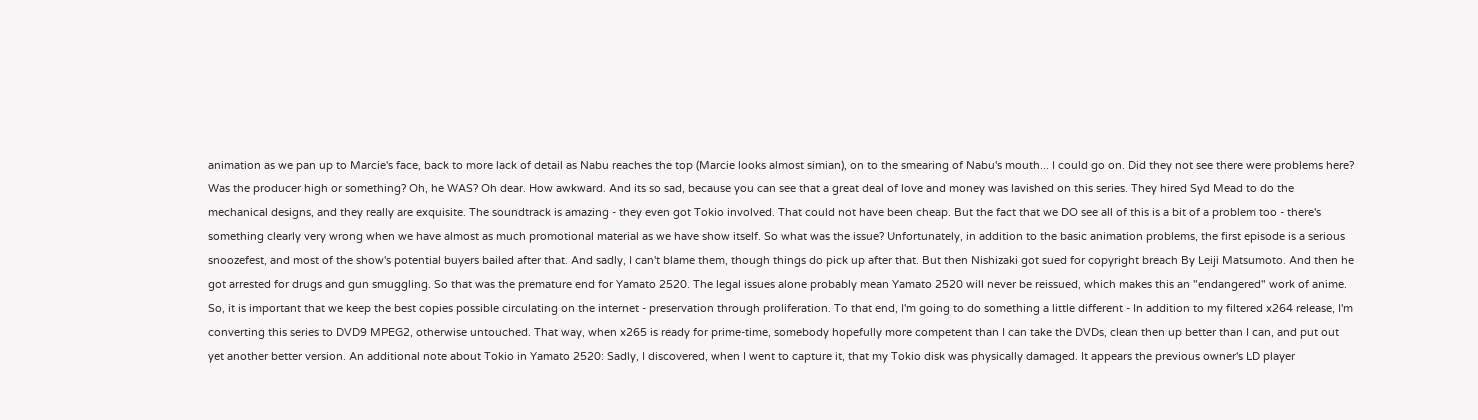animation as we pan up to Marcie's face, back to more lack of detail as Nabu reaches the top (Marcie looks almost simian), on to the smearing of Nabu's mouth... I could go on. Did they not see there were problems here? Was the producer high or something? Oh, he WAS? Oh dear. How awkward. And its so sad, because you can see that a great deal of love and money was lavished on this series. They hired Syd Mead to do the mechanical designs, and they really are exquisite. The soundtrack is amazing - they even got Tokio involved. That could not have been cheap. But the fact that we DO see all of this is a bit of a problem too - there's something clearly very wrong when we have almost as much promotional material as we have show itself. So what was the issue? Unfortunately, in addition to the basic animation problems, the first episode is a serious snoozefest, and most of the show's potential buyers bailed after that. And sadly, I can't blame them, though things do pick up after that. But then Nishizaki got sued for copyright breach By Leiji Matsumoto. And then he got arrested for drugs and gun smuggling. So that was the premature end for Yamato 2520. The legal issues alone probably mean Yamato 2520 will never be reissued, which makes this an "endangered" work of anime. So, it is important that we keep the best copies possible circulating on the internet - preservation through proliferation. To that end, I'm going to do something a little different - In addition to my filtered x264 release, I'm converting this series to DVD9 MPEG2, otherwise untouched. That way, when x265 is ready for prime-time, somebody hopefully more competent than I can take the DVDs, clean then up better than I can, and put out yet another better version. An additional note about Tokio in Yamato 2520: Sadly, I discovered, when I went to capture it, that my Tokio disk was physically damaged. It appears the previous owner's LD player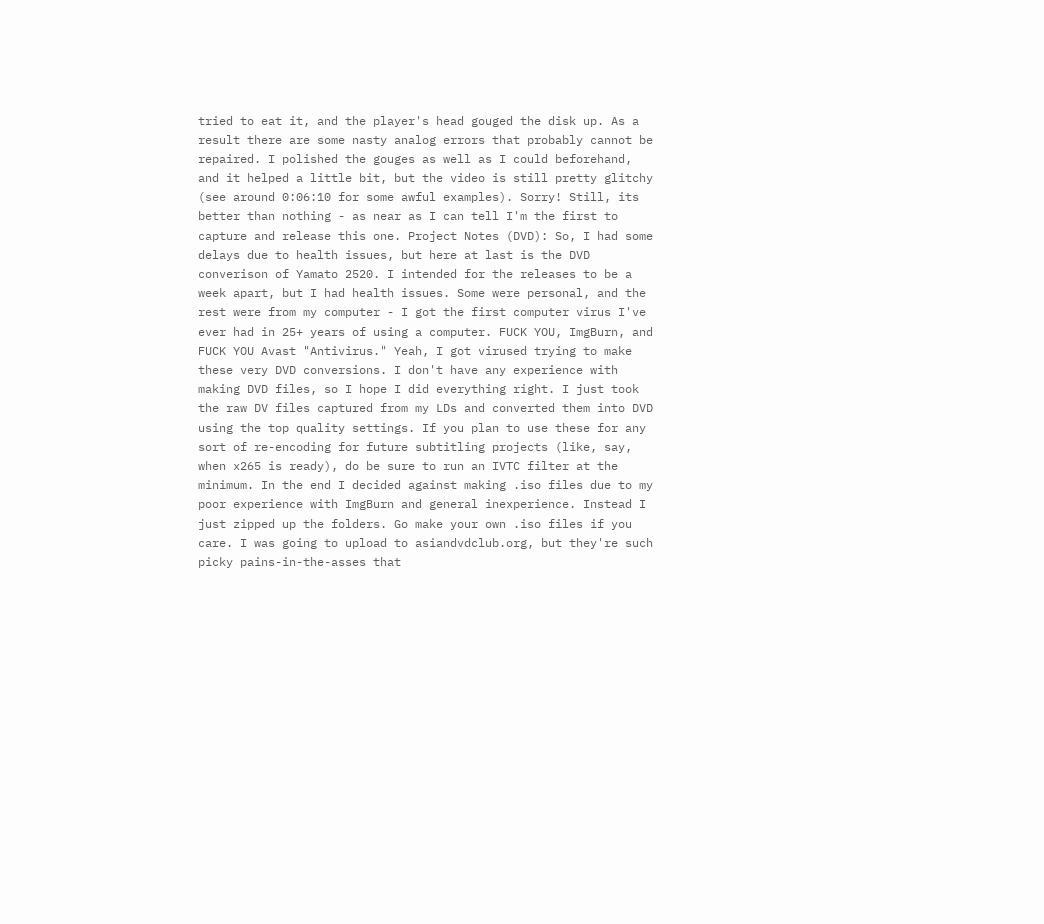tried to eat it, and the player's head gouged the disk up. As a result there are some nasty analog errors that probably cannot be repaired. I polished the gouges as well as I could beforehand, and it helped a little bit, but the video is still pretty glitchy (see around 0:06:10 for some awful examples). Sorry! Still, its better than nothing - as near as I can tell I'm the first to capture and release this one. Project Notes (DVD): So, I had some delays due to health issues, but here at last is the DVD converison of Yamato 2520. I intended for the releases to be a week apart, but I had health issues. Some were personal, and the rest were from my computer - I got the first computer virus I've ever had in 25+ years of using a computer. FUCK YOU, ImgBurn, and FUCK YOU Avast "Antivirus." Yeah, I got virused trying to make these very DVD conversions. I don't have any experience with making DVD files, so I hope I did everything right. I just took the raw DV files captured from my LDs and converted them into DVD using the top quality settings. If you plan to use these for any sort of re-encoding for future subtitling projects (like, say, when x265 is ready), do be sure to run an IVTC filter at the minimum. In the end I decided against making .iso files due to my poor experience with ImgBurn and general inexperience. Instead I just zipped up the folders. Go make your own .iso files if you care. I was going to upload to asiandvdclub.org, but they're such picky pains-in-the-asses that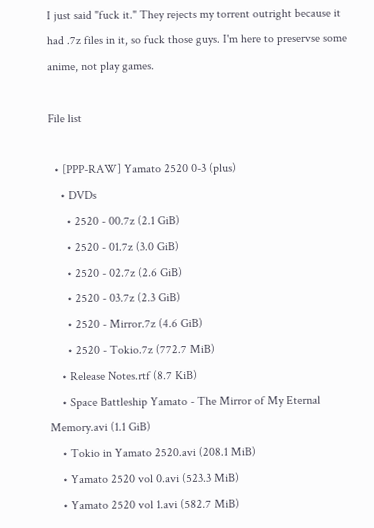I just said "fuck it." They rejects my torrent outright because it had .7z files in it, so fuck those guys. I'm here to preservse some anime, not play games.

File list

  • [PPP-RAW] Yamato 2520 0-3 (plus)
    • DVDs
      • 2520 - 00.7z (2.1 GiB)
      • 2520 - 01.7z (3.0 GiB)
      • 2520 - 02.7z (2.6 GiB)
      • 2520 - 03.7z (2.3 GiB)
      • 2520 - Mirror.7z (4.6 GiB)
      • 2520 - Tokio.7z (772.7 MiB)
    • Release Notes.rtf (8.7 KiB)
    • Space Battleship Yamato - The Mirror of My Eternal Memory.avi (1.1 GiB)
    • Tokio in Yamato 2520.avi (208.1 MiB)
    • Yamato 2520 vol 0.avi (523.3 MiB)
    • Yamato 2520 vol 1.avi (582.7 MiB)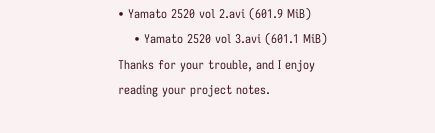• Yamato 2520 vol 2.avi (601.9 MiB)
    • Yamato 2520 vol 3.avi (601.1 MiB)
Thanks for your trouble, and I enjoy reading your project notes.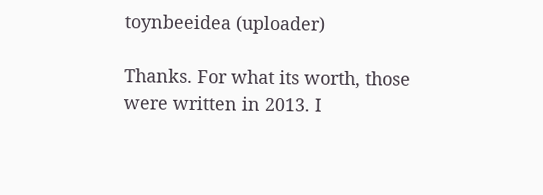toynbeeidea (uploader)

Thanks. For what its worth, those were written in 2013. I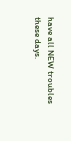have all NEW troubles these days.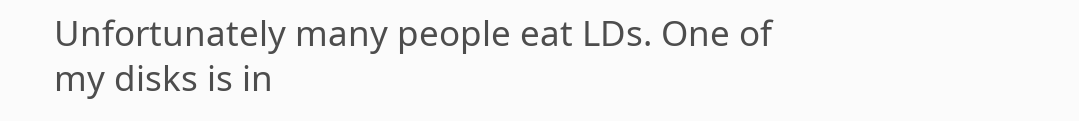Unfortunately many people eat LDs. One of my disks is in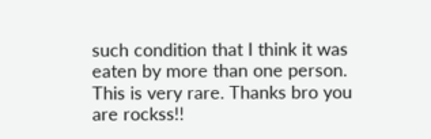such condition that I think it was eaten by more than one person.
This is very rare. Thanks bro you are rockss!!